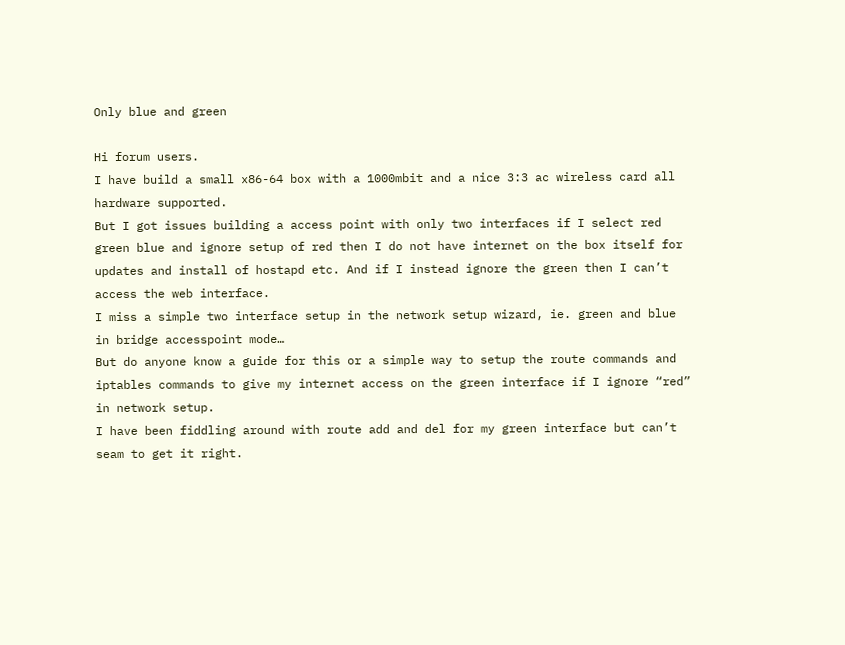Only blue and green

Hi forum users.
I have build a small x86-64 box with a 1000mbit and a nice 3:3 ac wireless card all hardware supported.
But I got issues building a access point with only two interfaces if I select red green blue and ignore setup of red then I do not have internet on the box itself for updates and install of hostapd etc. And if I instead ignore the green then I can’t access the web interface.
I miss a simple two interface setup in the network setup wizard, ie. green and blue in bridge accesspoint mode…
But do anyone know a guide for this or a simple way to setup the route commands and iptables commands to give my internet access on the green interface if I ignore “red” in network setup.
I have been fiddling around with route add and del for my green interface but can’t seam to get it right.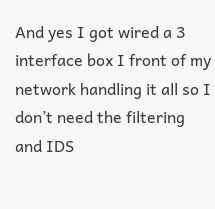And yes I got wired a 3 interface box I front of my network handling it all so I don’t need the filtering and IDS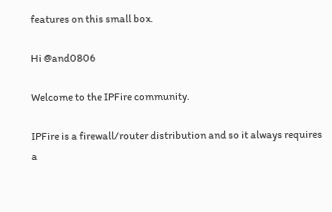features on this small box.

Hi @and0806

Welcome to the IPFire community.

IPFire is a firewall/router distribution and so it always requires a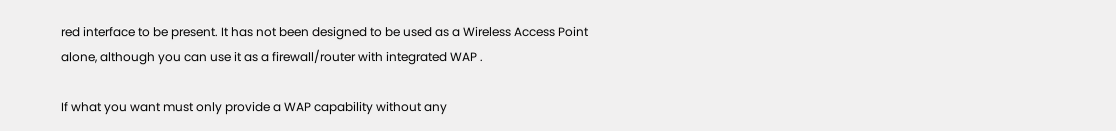red interface to be present. It has not been designed to be used as a Wireless Access Point alone, although you can use it as a firewall/router with integrated WAP .

If what you want must only provide a WAP capability without any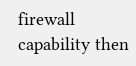firewall capability then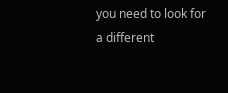you need to look for a different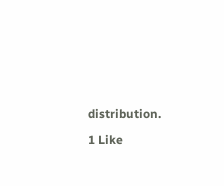distribution.

1 Like